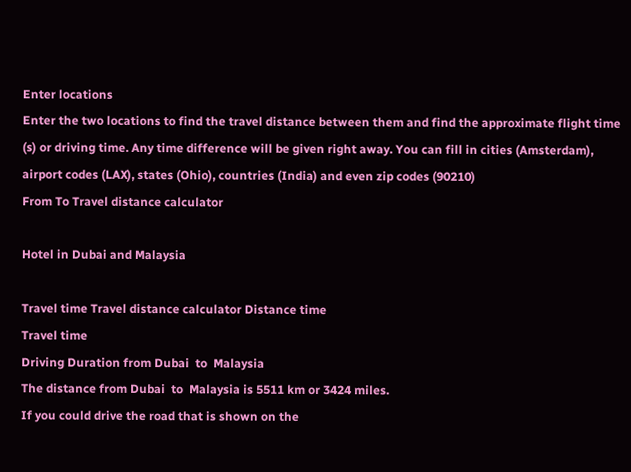Enter locations
Enter the two locations to find the travel distance between them and find the approximate flight time (s) or driving time. Any time difference will be given right away. You can fill in cities (Amsterdam), airport codes (LAX), states (Ohio), countries (India) and even zip codes (90210)
From To Travel distance calculator

Hotel in Dubai and Malaysia

Travel time Travel distance calculator Distance time
Travel time
Driving Duration from Dubai  to  Malaysia
The distance from Dubai  to  Malaysia is 5511 km or 3424 miles.
If you could drive the road that is shown on the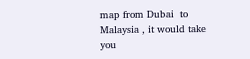map from Dubai  to  Malaysia , it would take you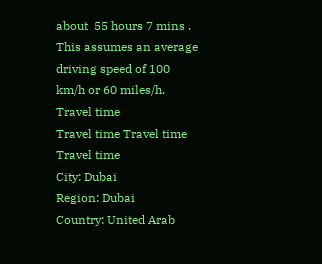about  55 hours 7 mins . This assumes an average driving speed of 100 km/h or 60 miles/h.
Travel time
Travel time Travel time Travel time
City: Dubai
Region: Dubai
Country: United Arab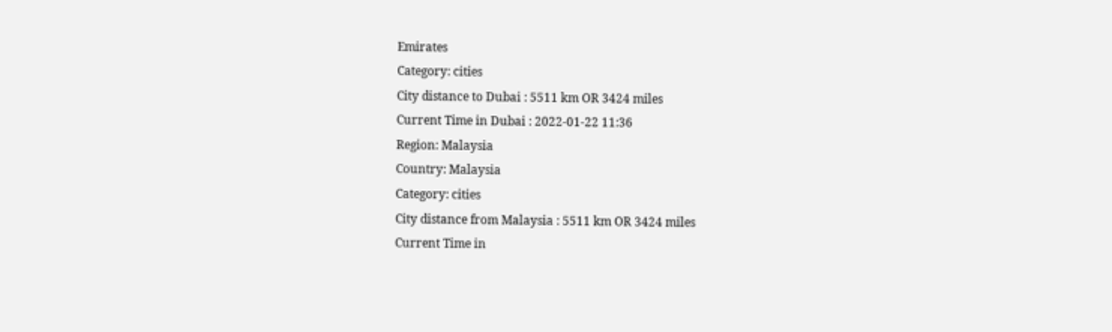Emirates
Category: cities
City distance to Dubai : 5511 km OR 3424 miles
Current Time in Dubai : 2022-01-22 11:36
Region: Malaysia
Country: Malaysia
Category: cities
City distance from Malaysia : 5511 km OR 3424 miles
Current Time in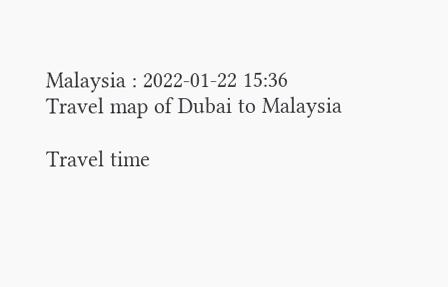Malaysia : 2022-01-22 15:36
Travel map of Dubai to Malaysia

Travel time